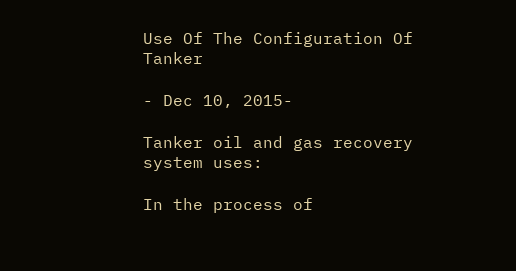Use Of The Configuration Of Tanker

- Dec 10, 2015-

Tanker oil and gas recovery system uses:

In the process of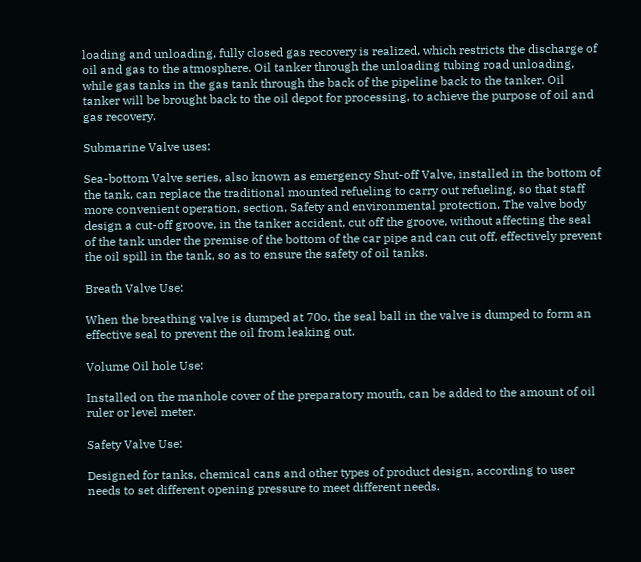loading and unloading, fully closed gas recovery is realized, which restricts the discharge of oil and gas to the atmosphere. Oil tanker through the unloading tubing road unloading, while gas tanks in the gas tank through the back of the pipeline back to the tanker. Oil tanker will be brought back to the oil depot for processing, to achieve the purpose of oil and gas recovery.

Submarine Valve uses:

Sea-bottom Valve series, also known as emergency Shut-off Valve, installed in the bottom of the tank, can replace the traditional mounted refueling to carry out refueling, so that staff more convenient operation, section, Safety and environmental protection. The valve body design a cut-off groove, in the tanker accident, cut off the groove, without affecting the seal of the tank under the premise of the bottom of the car pipe and can cut off, effectively prevent the oil spill in the tank, so as to ensure the safety of oil tanks.

Breath Valve Use:

When the breathing valve is dumped at 70o, the seal ball in the valve is dumped to form an effective seal to prevent the oil from leaking out.

Volume Oil hole Use:

Installed on the manhole cover of the preparatory mouth, can be added to the amount of oil ruler or level meter.

Safety Valve Use:

Designed for tanks, chemical cans and other types of product design, according to user needs to set different opening pressure to meet different needs.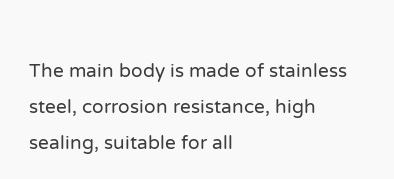The main body is made of stainless steel, corrosion resistance, high sealing, suitable for all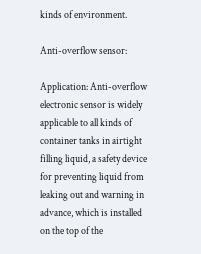kinds of environment.

Anti-overflow sensor:

Application: Anti-overflow electronic sensor is widely applicable to all kinds of container tanks in airtight filling liquid, a safety device for preventing liquid from leaking out and warning in advance, which is installed on the top of the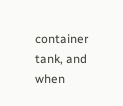container tank, and when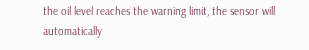the oil level reaches the warning limit, the sensor will automatically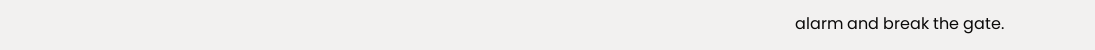alarm and break the gate.